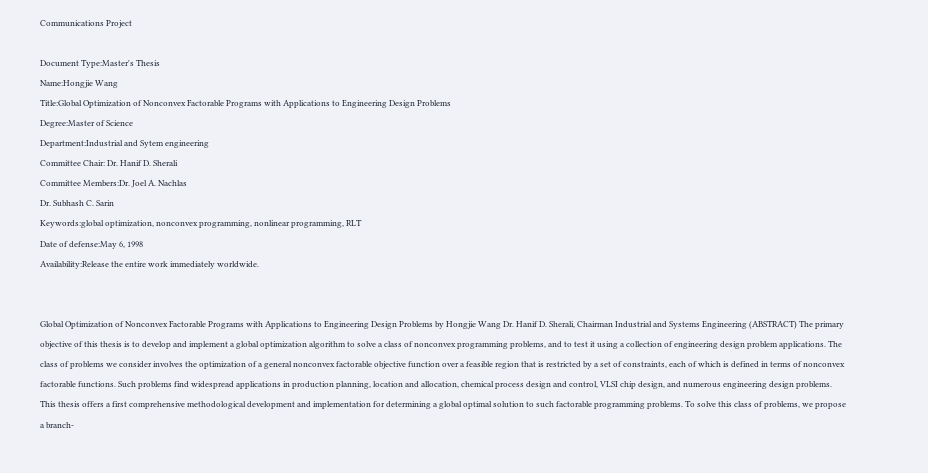Communications Project

Document Type:Master's Thesis
Name:Hongjie Wang
Title:Global Optimization of Nonconvex Factorable Programs with Applications to Engineering Design Problems
Degree:Master of Science
Department:Industrial and Sytem engineering
Committee Chair: Dr. Hanif D. Sherali
Committee Members:Dr. Joel A. Nachlas
Dr. Subhash C. Sarin
Keywords:global optimization, nonconvex programming, nonlinear programming, RLT
Date of defense:May 6, 1998
Availability:Release the entire work immediately worldwide.


Global Optimization of Nonconvex Factorable Programs with Applications to Engineering Design Problems by Hongjie Wang Dr. Hanif D. Sherali, Chairman Industrial and Systems Engineering (ABSTRACT) The primary objective of this thesis is to develop and implement a global optimization algorithm to solve a class of nonconvex programming problems, and to test it using a collection of engineering design problem applications. The class of problems we consider involves the optimization of a general nonconvex factorable objective function over a feasible region that is restricted by a set of constraints, each of which is defined in terms of nonconvex factorable functions. Such problems find widespread applications in production planning, location and allocation, chemical process design and control, VLSI chip design, and numerous engineering design problems. This thesis offers a first comprehensive methodological development and implementation for determining a global optimal solution to such factorable programming problems. To solve this class of problems, we propose a branch-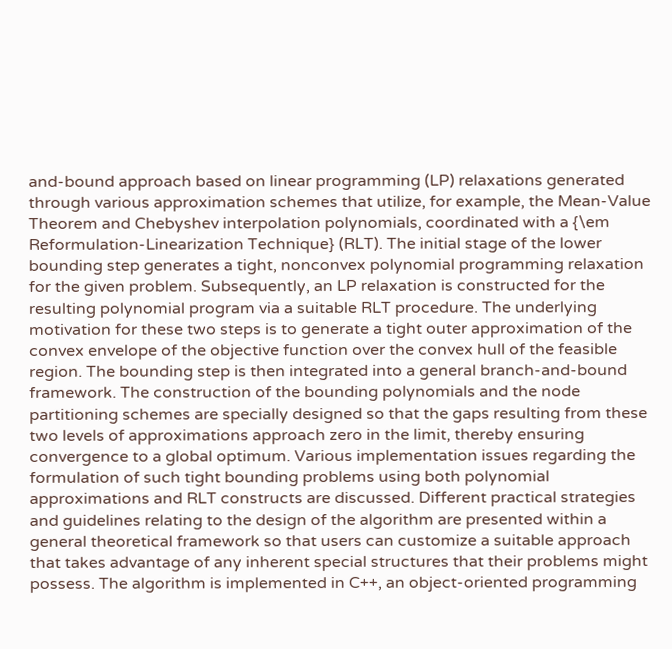and-bound approach based on linear programming (LP) relaxations generated through various approximation schemes that utilize, for example, the Mean-Value Theorem and Chebyshev interpolation polynomials, coordinated with a {\em Reformulation-Linearization Technique} (RLT). The initial stage of the lower bounding step generates a tight, nonconvex polynomial programming relaxation for the given problem. Subsequently, an LP relaxation is constructed for the resulting polynomial program via a suitable RLT procedure. The underlying motivation for these two steps is to generate a tight outer approximation of the convex envelope of the objective function over the convex hull of the feasible region. The bounding step is then integrated into a general branch-and-bound framework. The construction of the bounding polynomials and the node partitioning schemes are specially designed so that the gaps resulting from these two levels of approximations approach zero in the limit, thereby ensuring convergence to a global optimum. Various implementation issues regarding the formulation of such tight bounding problems using both polynomial approximations and RLT constructs are discussed. Different practical strategies and guidelines relating to the design of the algorithm are presented within a general theoretical framework so that users can customize a suitable approach that takes advantage of any inherent special structures that their problems might possess. The algorithm is implemented in C++, an object-oriented programming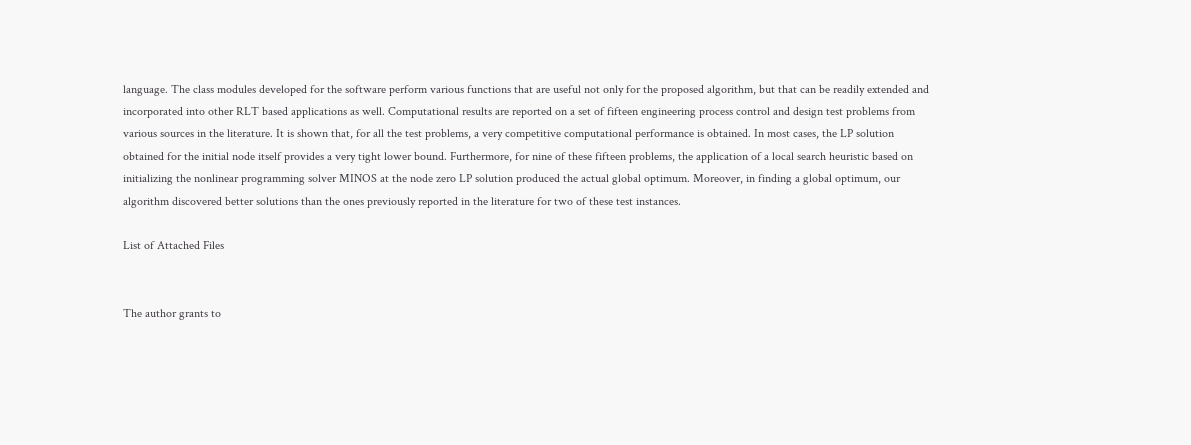language. The class modules developed for the software perform various functions that are useful not only for the proposed algorithm, but that can be readily extended and incorporated into other RLT based applications as well. Computational results are reported on a set of fifteen engineering process control and design test problems from various sources in the literature. It is shown that, for all the test problems, a very competitive computational performance is obtained. In most cases, the LP solution obtained for the initial node itself provides a very tight lower bound. Furthermore, for nine of these fifteen problems, the application of a local search heuristic based on initializing the nonlinear programming solver MINOS at the node zero LP solution produced the actual global optimum. Moreover, in finding a global optimum, our algorithm discovered better solutions than the ones previously reported in the literature for two of these test instances.

List of Attached Files


The author grants to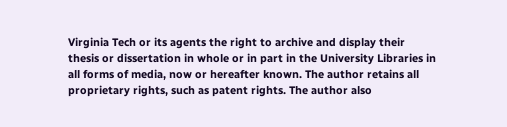Virginia Tech or its agents the right to archive and display their thesis or dissertation in whole or in part in the University Libraries in all forms of media, now or hereafter known. The author retains all proprietary rights, such as patent rights. The author also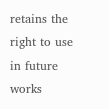retains the right to use in future works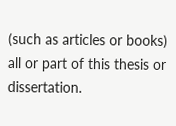(such as articles or books) all or part of this thesis or dissertation.